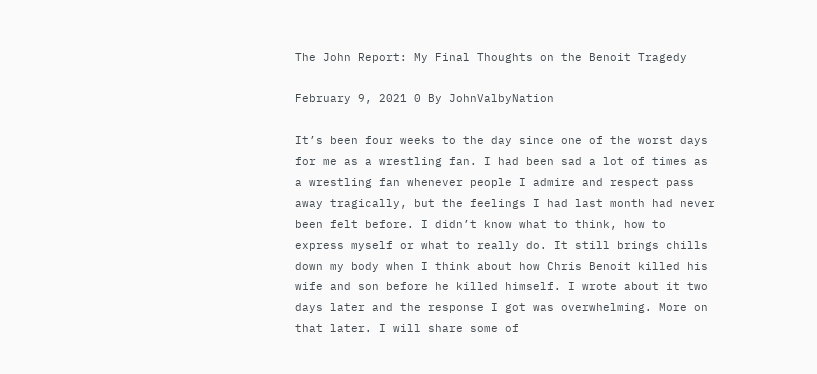The John Report: My Final Thoughts on the Benoit Tragedy

February 9, 2021 0 By JohnValbyNation

It’s been four weeks to the day since one of the worst days for me as a wrestling fan. I had been sad a lot of times as a wrestling fan whenever people I admire and respect pass away tragically, but the feelings I had last month had never been felt before. I didn’t know what to think, how to express myself or what to really do. It still brings chills down my body when I think about how Chris Benoit killed his wife and son before he killed himself. I wrote about it two days later and the response I got was overwhelming. More on that later. I will share some of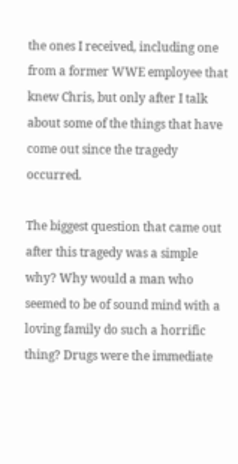the ones I received, including one from a former WWE employee that knew Chris, but only after I talk about some of the things that have come out since the tragedy occurred.

The biggest question that came out after this tragedy was a simple why? Why would a man who seemed to be of sound mind with a loving family do such a horrific thing? Drugs were the immediate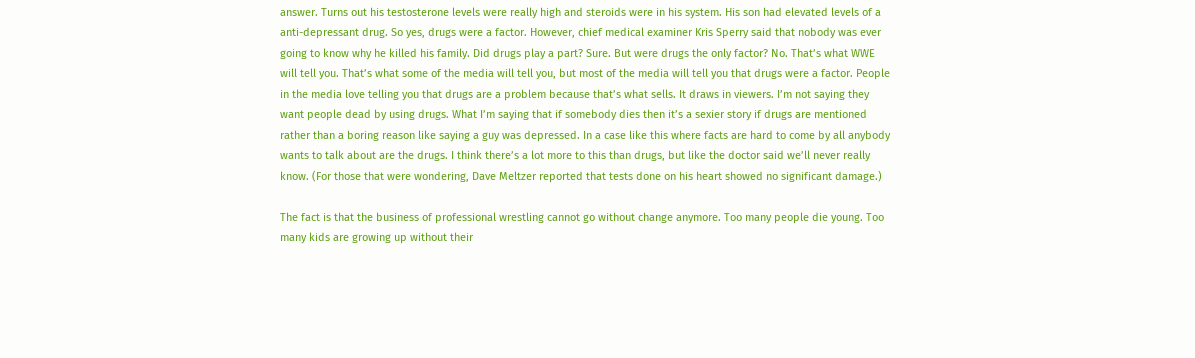answer. Turns out his testosterone levels were really high and steroids were in his system. His son had elevated levels of a anti-depressant drug. So yes, drugs were a factor. However, chief medical examiner Kris Sperry said that nobody was ever going to know why he killed his family. Did drugs play a part? Sure. But were drugs the only factor? No. That’s what WWE will tell you. That’s what some of the media will tell you, but most of the media will tell you that drugs were a factor. People in the media love telling you that drugs are a problem because that’s what sells. It draws in viewers. I’m not saying they want people dead by using drugs. What I’m saying that if somebody dies then it’s a sexier story if drugs are mentioned rather than a boring reason like saying a guy was depressed. In a case like this where facts are hard to come by all anybody wants to talk about are the drugs. I think there’s a lot more to this than drugs, but like the doctor said we’ll never really know. (For those that were wondering, Dave Meltzer reported that tests done on his heart showed no significant damage.)

The fact is that the business of professional wrestling cannot go without change anymore. Too many people die young. Too many kids are growing up without their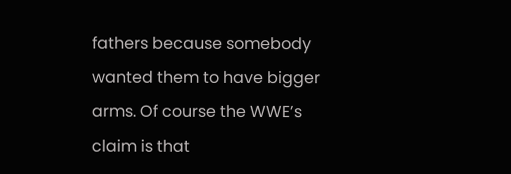fathers because somebody wanted them to have bigger arms. Of course the WWE’s claim is that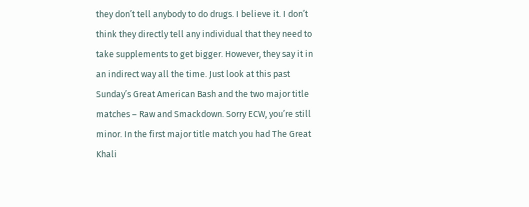they don’t tell anybody to do drugs. I believe it. I don’t think they directly tell any individual that they need to take supplements to get bigger. However, they say it in an indirect way all the time. Just look at this past Sunday’s Great American Bash and the two major title matches – Raw and Smackdown. Sorry ECW, you’re still minor. In the first major title match you had The Great Khali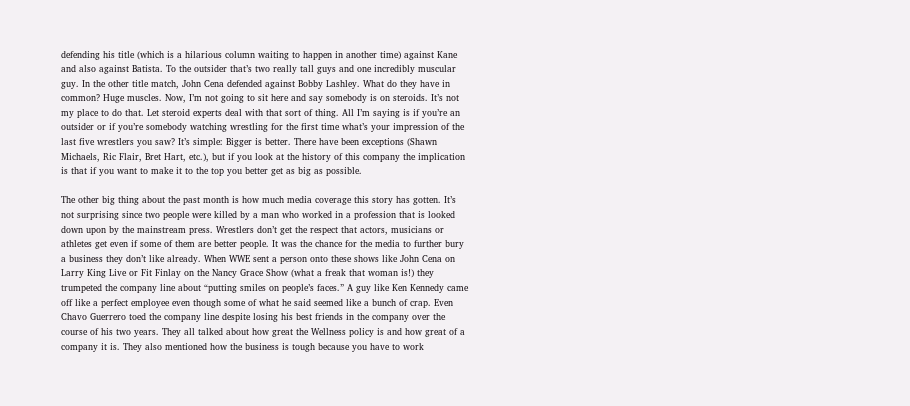defending his title (which is a hilarious column waiting to happen in another time) against Kane and also against Batista. To the outsider that’s two really tall guys and one incredibly muscular guy. In the other title match, John Cena defended against Bobby Lashley. What do they have in common? Huge muscles. Now, I’m not going to sit here and say somebody is on steroids. It’s not my place to do that. Let steroid experts deal with that sort of thing. All I’m saying is if you’re an outsider or if you’re somebody watching wrestling for the first time what’s your impression of the last five wrestlers you saw? It’s simple: Bigger is better. There have been exceptions (Shawn Michaels, Ric Flair, Bret Hart, etc.), but if you look at the history of this company the implication is that if you want to make it to the top you better get as big as possible.

The other big thing about the past month is how much media coverage this story has gotten. It’s not surprising since two people were killed by a man who worked in a profession that is looked down upon by the mainstream press. Wrestlers don’t get the respect that actors, musicians or athletes get even if some of them are better people. It was the chance for the media to further bury a business they don’t like already. When WWE sent a person onto these shows like John Cena on Larry King Live or Fit Finlay on the Nancy Grace Show (what a freak that woman is!) they trumpeted the company line about “putting smiles on people’s faces.” A guy like Ken Kennedy came off like a perfect employee even though some of what he said seemed like a bunch of crap. Even Chavo Guerrero toed the company line despite losing his best friends in the company over the course of his two years. They all talked about how great the Wellness policy is and how great of a company it is. They also mentioned how the business is tough because you have to work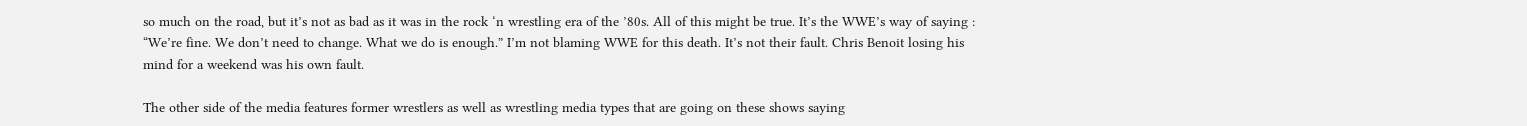so much on the road, but it’s not as bad as it was in the rock ‘n wrestling era of the ’80s. All of this might be true. It’s the WWE’s way of saying : “We’re fine. We don’t need to change. What we do is enough.” I’m not blaming WWE for this death. It’s not their fault. Chris Benoit losing his mind for a weekend was his own fault.

The other side of the media features former wrestlers as well as wrestling media types that are going on these shows saying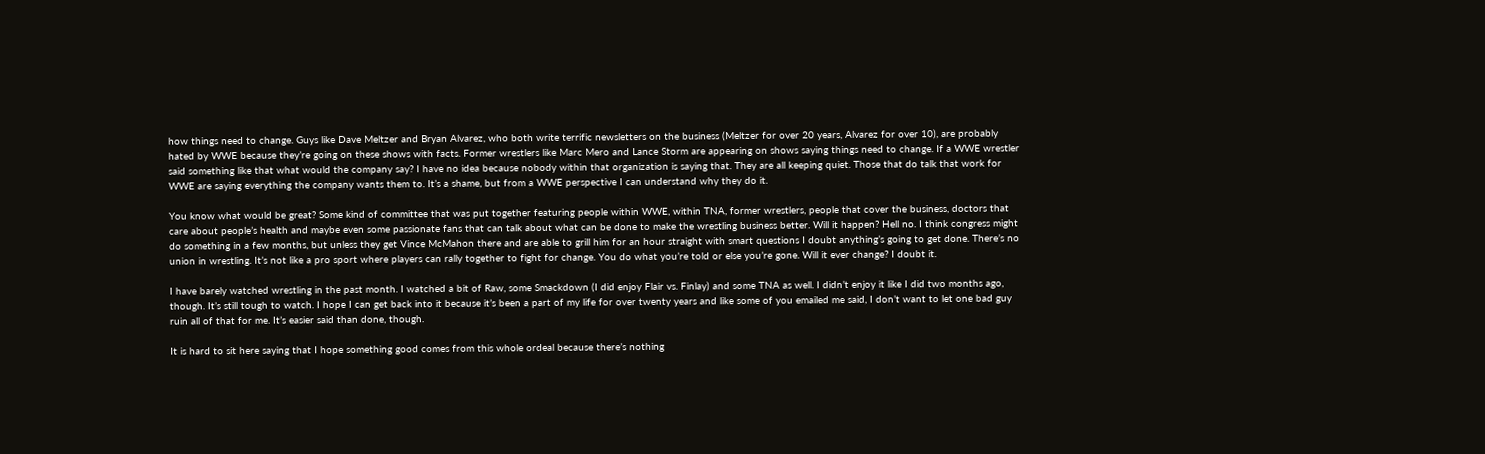how things need to change. Guys like Dave Meltzer and Bryan Alvarez, who both write terrific newsletters on the business (Meltzer for over 20 years, Alvarez for over 10), are probably hated by WWE because they’re going on these shows with facts. Former wrestlers like Marc Mero and Lance Storm are appearing on shows saying things need to change. If a WWE wrestler said something like that what would the company say? I have no idea because nobody within that organization is saying that. They are all keeping quiet. Those that do talk that work for WWE are saying everything the company wants them to. It’s a shame, but from a WWE perspective I can understand why they do it.

You know what would be great? Some kind of committee that was put together featuring people within WWE, within TNA, former wrestlers, people that cover the business, doctors that care about people’s health and maybe even some passionate fans that can talk about what can be done to make the wrestling business better. Will it happen? Hell no. I think congress might do something in a few months, but unless they get Vince McMahon there and are able to grill him for an hour straight with smart questions I doubt anything’s going to get done. There’s no union in wrestling. It’s not like a pro sport where players can rally together to fight for change. You do what you’re told or else you’re gone. Will it ever change? I doubt it.

I have barely watched wrestling in the past month. I watched a bit of Raw, some Smackdown (I did enjoy Flair vs. Finlay) and some TNA as well. I didn’t enjoy it like I did two months ago, though. It’s still tough to watch. I hope I can get back into it because it’s been a part of my life for over twenty years and like some of you emailed me said, I don’t want to let one bad guy ruin all of that for me. It’s easier said than done, though.

It is hard to sit here saying that I hope something good comes from this whole ordeal because there’s nothing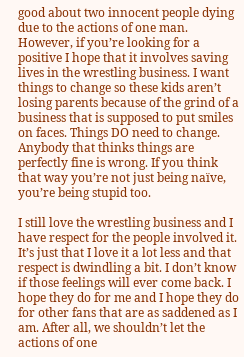good about two innocent people dying due to the actions of one man. However, if you’re looking for a positive I hope that it involves saving lives in the wrestling business. I want things to change so these kids aren’t losing parents because of the grind of a business that is supposed to put smiles on faces. Things DO need to change. Anybody that thinks things are perfectly fine is wrong. If you think that way you’re not just being naïve, you’re being stupid too.

I still love the wrestling business and I have respect for the people involved it. It’s just that I love it a lot less and that respect is dwindling a bit. I don’t know if those feelings will ever come back. I hope they do for me and I hope they do for other fans that are as saddened as I am. After all, we shouldn’t let the actions of one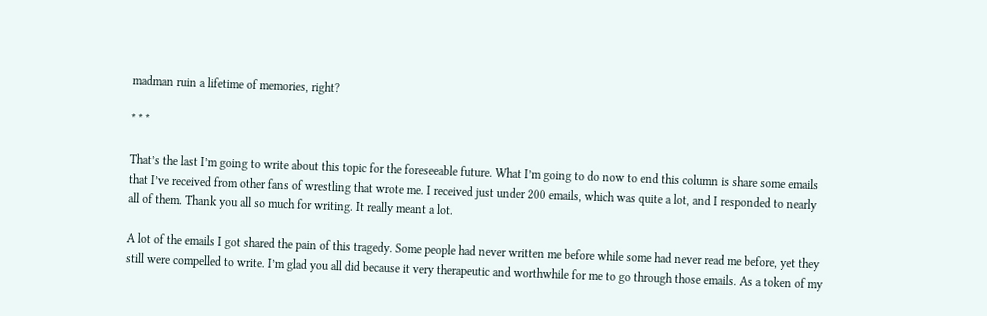madman ruin a lifetime of memories, right?

* * *

That’s the last I’m going to write about this topic for the foreseeable future. What I’m going to do now to end this column is share some emails that I’ve received from other fans of wrestling that wrote me. I received just under 200 emails, which was quite a lot, and I responded to nearly all of them. Thank you all so much for writing. It really meant a lot.

A lot of the emails I got shared the pain of this tragedy. Some people had never written me before while some had never read me before, yet they still were compelled to write. I’m glad you all did because it very therapeutic and worthwhile for me to go through those emails. As a token of my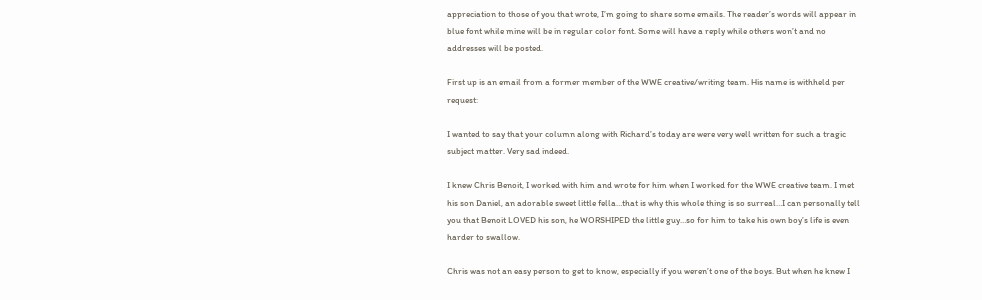appreciation to those of you that wrote, I’m going to share some emails. The reader’s words will appear in blue font while mine will be in regular color font. Some will have a reply while others won’t and no addresses will be posted.

First up is an email from a former member of the WWE creative/writing team. His name is withheld per request:

I wanted to say that your column along with Richard’s today are were very well written for such a tragic subject matter. Very sad indeed.

I knew Chris Benoit, I worked with him and wrote for him when I worked for the WWE creative team. I met his son Daniel, an adorable sweet little fella…that is why this whole thing is so surreal…I can personally tell you that Benoit LOVED his son, he WORSHIPED the little guy…so for him to take his own boy’s life is even harder to swallow.

Chris was not an easy person to get to know, especially if you weren’t one of the boys. But when he knew I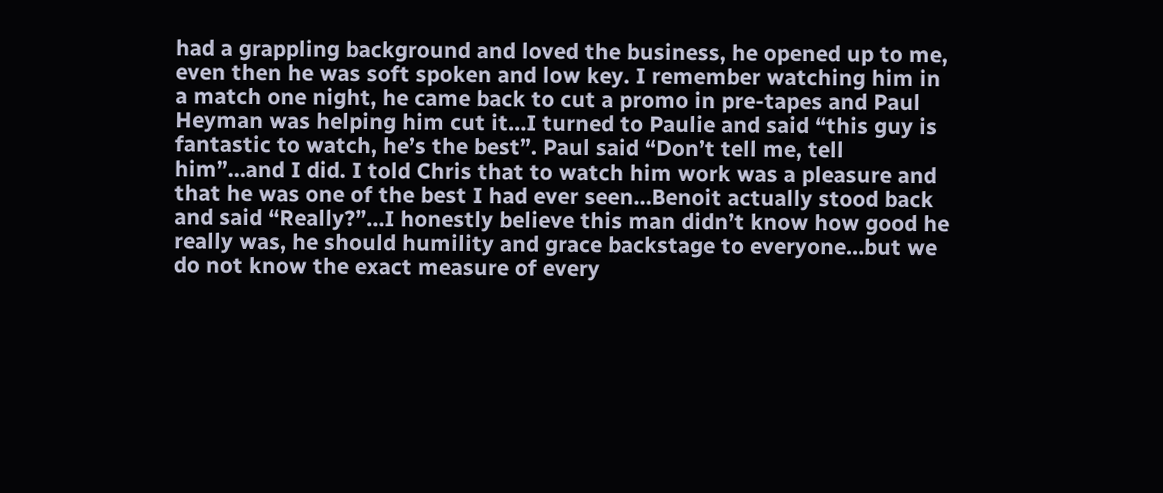had a grappling background and loved the business, he opened up to me, even then he was soft spoken and low key. I remember watching him in a match one night, he came back to cut a promo in pre-tapes and Paul Heyman was helping him cut it…I turned to Paulie and said “this guy is fantastic to watch, he’s the best”. Paul said “Don’t tell me, tell him”…and I did. I told Chris that to watch him work was a pleasure and that he was one of the best I had ever seen…Benoit actually stood back and said “Really?”…I honestly believe this man didn’t know how good he really was, he should humility and grace backstage to everyone…but we do not know the exact measure of every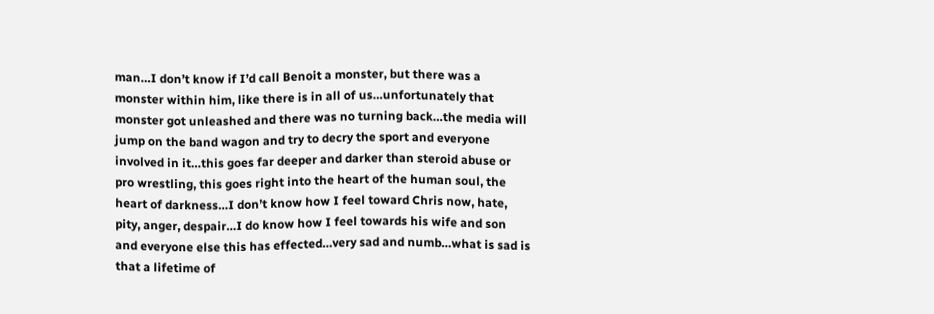man…I don’t know if I’d call Benoit a monster, but there was a monster within him, like there is in all of us…unfortunately that monster got unleashed and there was no turning back…the media will jump on the band wagon and try to decry the sport and everyone involved in it…this goes far deeper and darker than steroid abuse or pro wrestling, this goes right into the heart of the human soul, the heart of darkness…I don’t know how I feel toward Chris now, hate, pity, anger, despair…I do know how I feel towards his wife and son and everyone else this has effected…very sad and numb…what is sad is that a lifetime of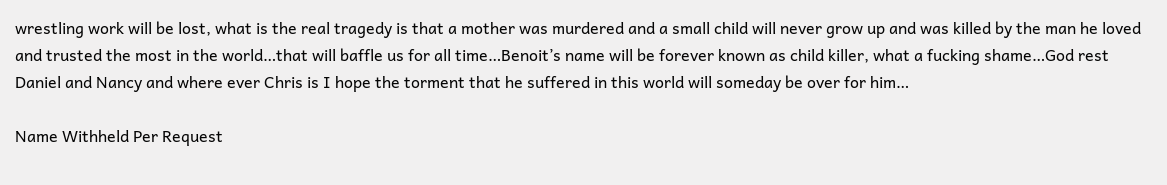wrestling work will be lost, what is the real tragedy is that a mother was murdered and a small child will never grow up and was killed by the man he loved and trusted the most in the world…that will baffle us for all time…Benoit’s name will be forever known as child killer, what a fucking shame…God rest Daniel and Nancy and where ever Chris is I hope the torment that he suffered in this world will someday be over for him…

Name Withheld Per Request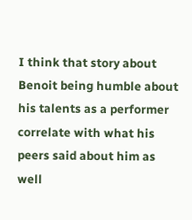I think that story about Benoit being humble about his talents as a performer correlate with what his peers said about him as well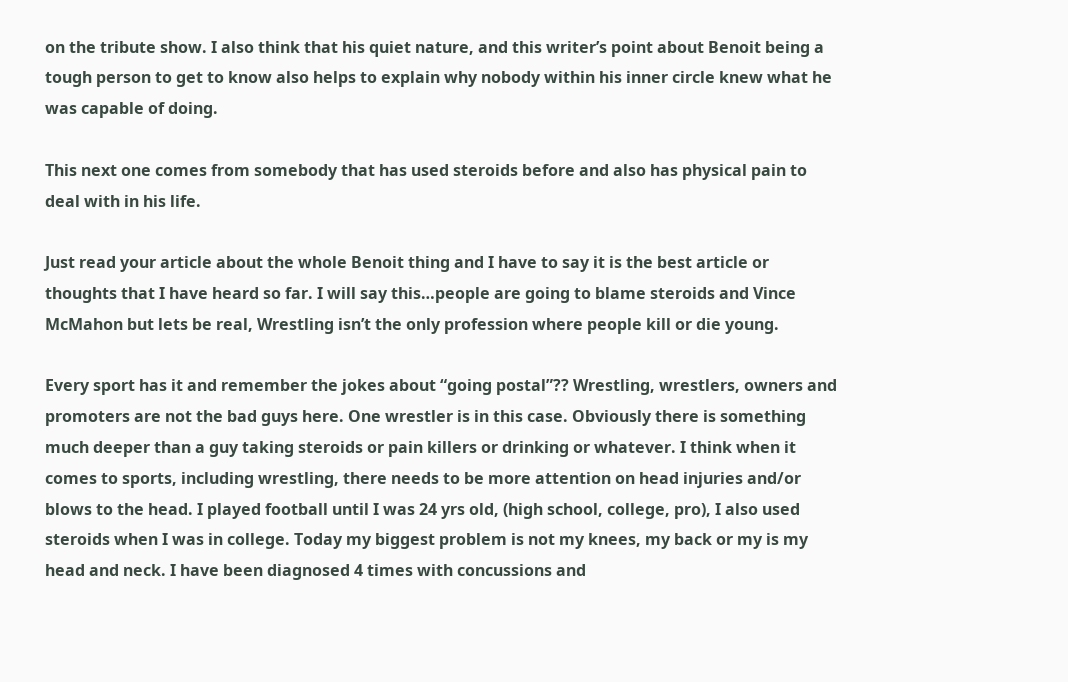on the tribute show. I also think that his quiet nature, and this writer’s point about Benoit being a tough person to get to know also helps to explain why nobody within his inner circle knew what he was capable of doing.

This next one comes from somebody that has used steroids before and also has physical pain to deal with in his life.

Just read your article about the whole Benoit thing and I have to say it is the best article or thoughts that I have heard so far. I will say this…people are going to blame steroids and Vince McMahon but lets be real, Wrestling isn’t the only profession where people kill or die young.

Every sport has it and remember the jokes about “going postal”?? Wrestling, wrestlers, owners and promoters are not the bad guys here. One wrestler is in this case. Obviously there is something much deeper than a guy taking steroids or pain killers or drinking or whatever. I think when it comes to sports, including wrestling, there needs to be more attention on head injuries and/or blows to the head. I played football until I was 24 yrs old, (high school, college, pro), I also used steroids when I was in college. Today my biggest problem is not my knees, my back or my is my head and neck. I have been diagnosed 4 times with concussions and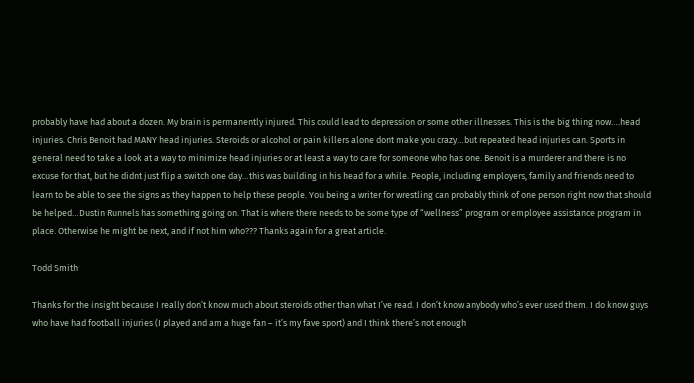probably have had about a dozen. My brain is permanently injured. This could lead to depression or some other illnesses. This is the big thing now….head injuries. Chris Benoit had MANY head injuries. Steroids or alcohol or pain killers alone dont make you crazy…but repeated head injuries can. Sports in general need to take a look at a way to minimize head injuries or at least a way to care for someone who has one. Benoit is a murderer and there is no excuse for that, but he didnt just flip a switch one day…this was building in his head for a while. People, including employers, family and friends need to learn to be able to see the signs as they happen to help these people. You being a writer for wrestling can probably think of one person right now that should be helped…Dustin Runnels has something going on. That is where there needs to be some type of “wellness” program or employee assistance program in place. Otherwise he might be next, and if not him who??? Thanks again for a great article.

Todd Smith

Thanks for the insight because I really don’t know much about steroids other than what I’ve read. I don’t know anybody who’s ever used them. I do know guys who have had football injuries (I played and am a huge fan – it’s my fave sport) and I think there’s not enough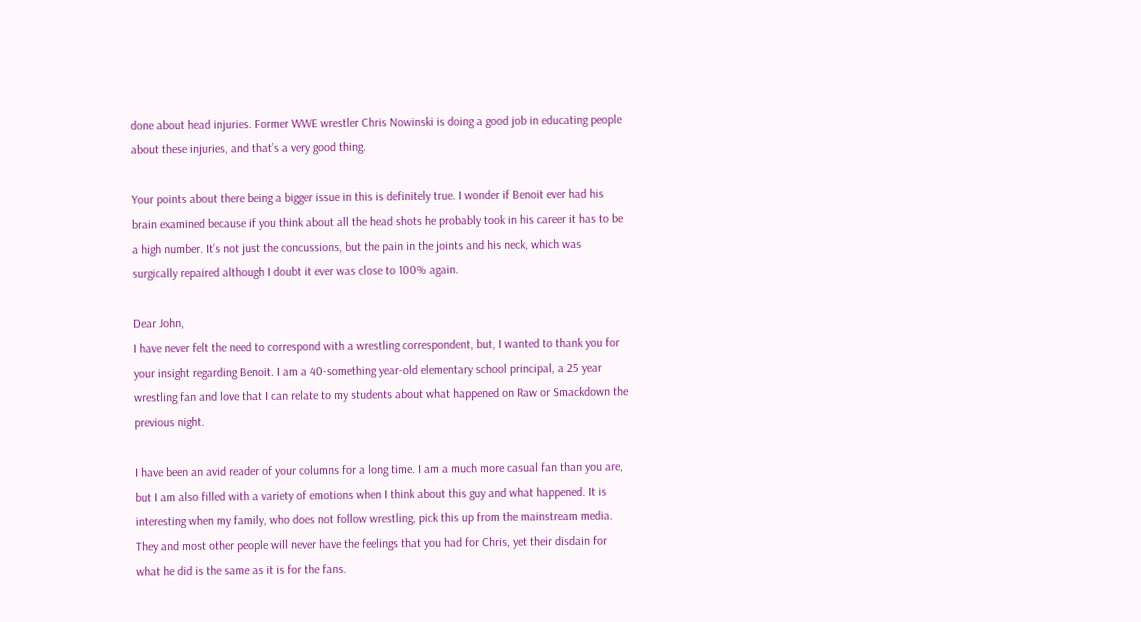done about head injuries. Former WWE wrestler Chris Nowinski is doing a good job in educating people about these injuries, and that’s a very good thing.

Your points about there being a bigger issue in this is definitely true. I wonder if Benoit ever had his brain examined because if you think about all the head shots he probably took in his career it has to be a high number. It’s not just the concussions, but the pain in the joints and his neck, which was surgically repaired although I doubt it ever was close to 100% again.

Dear John,
I have never felt the need to correspond with a wrestling correspondent, but, I wanted to thank you for your insight regarding Benoit. I am a 40-something year-old elementary school principal, a 25 year wrestling fan and love that I can relate to my students about what happened on Raw or Smackdown the previous night.

I have been an avid reader of your columns for a long time. I am a much more casual fan than you are, but I am also filled with a variety of emotions when I think about this guy and what happened. It is interesting when my family, who does not follow wrestling, pick this up from the mainstream media. They and most other people will never have the feelings that you had for Chris, yet their disdain for what he did is the same as it is for the fans.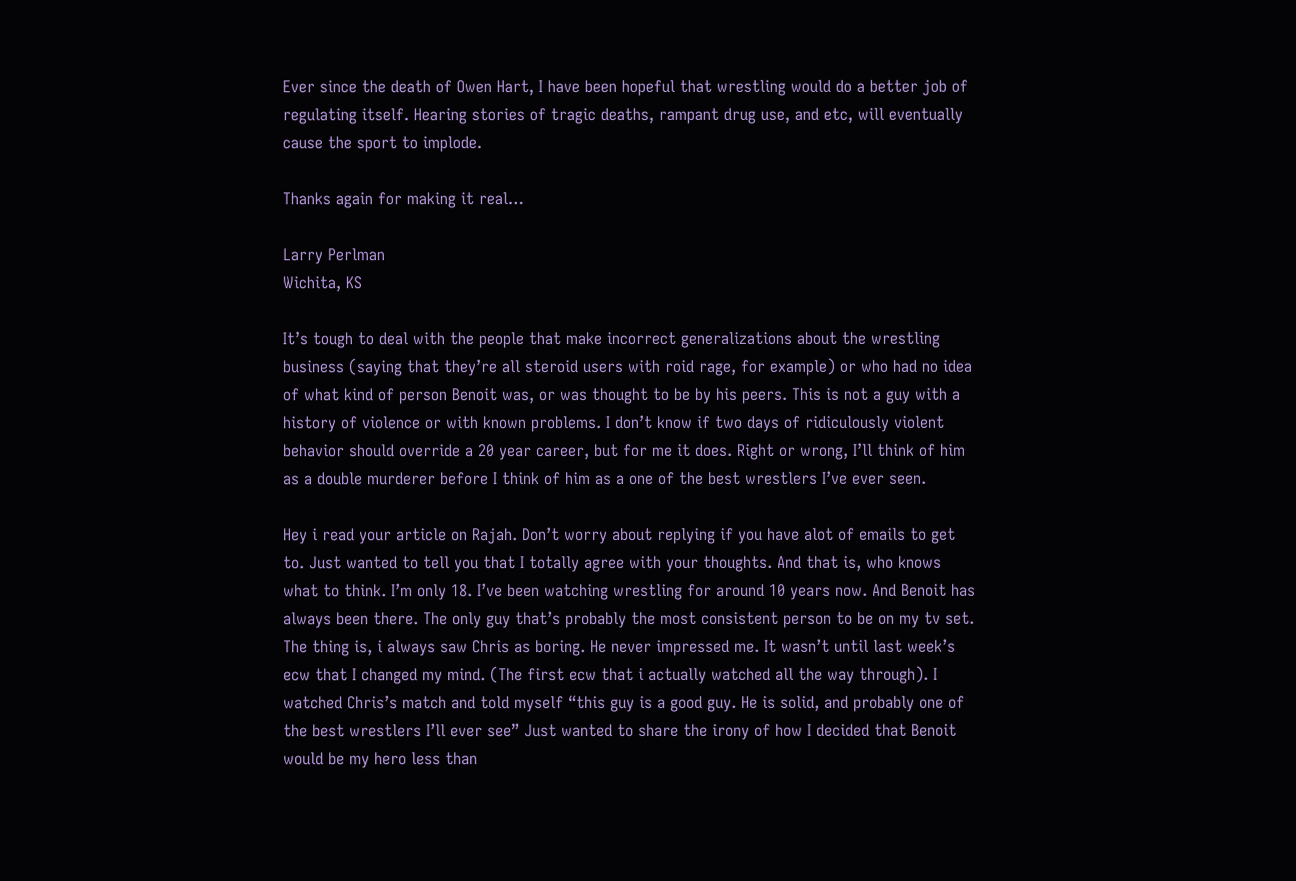Ever since the death of Owen Hart, I have been hopeful that wrestling would do a better job of regulating itself. Hearing stories of tragic deaths, rampant drug use, and etc, will eventually cause the sport to implode.

Thanks again for making it real…

Larry Perlman
Wichita, KS

It’s tough to deal with the people that make incorrect generalizations about the wrestling business (saying that they’re all steroid users with roid rage, for example) or who had no idea of what kind of person Benoit was, or was thought to be by his peers. This is not a guy with a history of violence or with known problems. I don’t know if two days of ridiculously violent behavior should override a 20 year career, but for me it does. Right or wrong, I’ll think of him as a double murderer before I think of him as a one of the best wrestlers I’ve ever seen.

Hey i read your article on Rajah. Don’t worry about replying if you have alot of emails to get to. Just wanted to tell you that I totally agree with your thoughts. And that is, who knows what to think. I’m only 18. I’ve been watching wrestling for around 10 years now. And Benoit has always been there. The only guy that’s probably the most consistent person to be on my tv set. The thing is, i always saw Chris as boring. He never impressed me. It wasn’t until last week’s ecw that I changed my mind. (The first ecw that i actually watched all the way through). I watched Chris’s match and told myself “this guy is a good guy. He is solid, and probably one of the best wrestlers I’ll ever see” Just wanted to share the irony of how I decided that Benoit would be my hero less than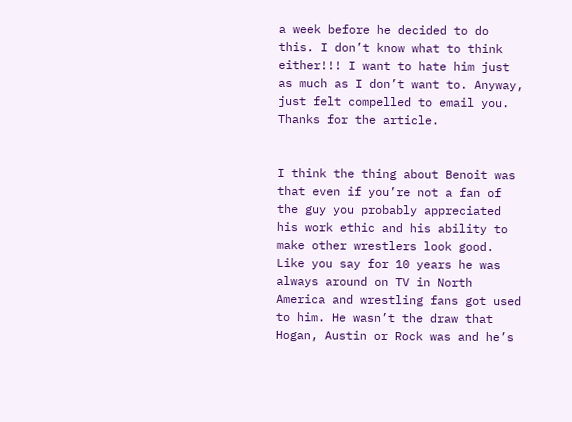a week before he decided to do this. I don’t know what to think either!!! I want to hate him just as much as I don’t want to. Anyway, just felt compelled to email you. Thanks for the article.


I think the thing about Benoit was that even if you’re not a fan of the guy you probably appreciated his work ethic and his ability to make other wrestlers look good. Like you say for 10 years he was always around on TV in North America and wrestling fans got used to him. He wasn’t the draw that Hogan, Austin or Rock was and he’s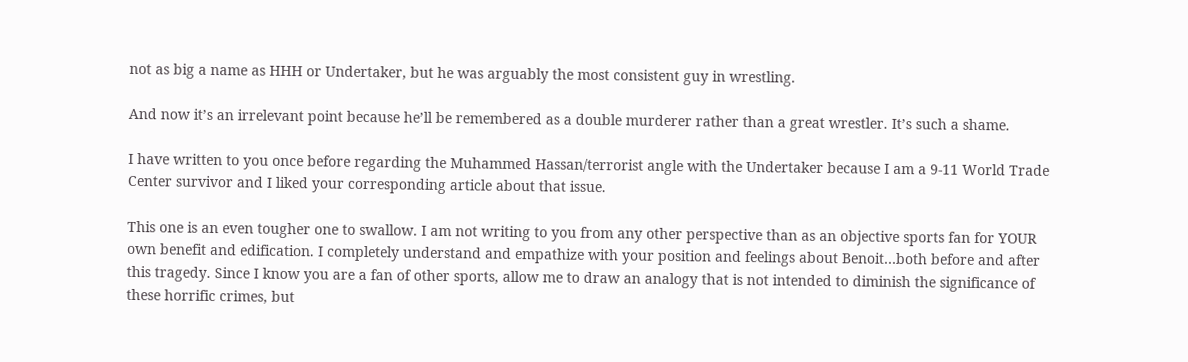not as big a name as HHH or Undertaker, but he was arguably the most consistent guy in wrestling.

And now it’s an irrelevant point because he’ll be remembered as a double murderer rather than a great wrestler. It’s such a shame.

I have written to you once before regarding the Muhammed Hassan/terrorist angle with the Undertaker because I am a 9-11 World Trade Center survivor and I liked your corresponding article about that issue.

This one is an even tougher one to swallow. I am not writing to you from any other perspective than as an objective sports fan for YOUR own benefit and edification. I completely understand and empathize with your position and feelings about Benoit…both before and after this tragedy. Since I know you are a fan of other sports, allow me to draw an analogy that is not intended to diminish the significance of these horrific crimes, but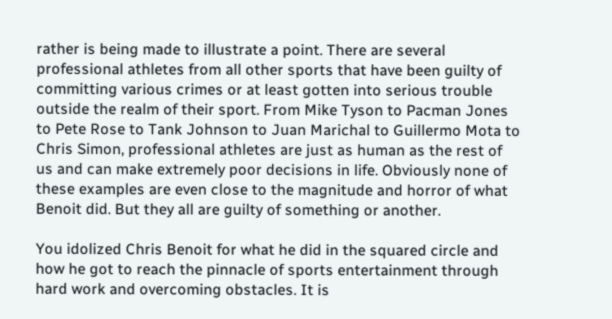rather is being made to illustrate a point. There are several professional athletes from all other sports that have been guilty of committing various crimes or at least gotten into serious trouble outside the realm of their sport. From Mike Tyson to Pacman Jones to Pete Rose to Tank Johnson to Juan Marichal to Guillermo Mota to Chris Simon, professional athletes are just as human as the rest of us and can make extremely poor decisions in life. Obviously none of these examples are even close to the magnitude and horror of what Benoit did. But they all are guilty of something or another.

You idolized Chris Benoit for what he did in the squared circle and how he got to reach the pinnacle of sports entertainment through hard work and overcoming obstacles. It is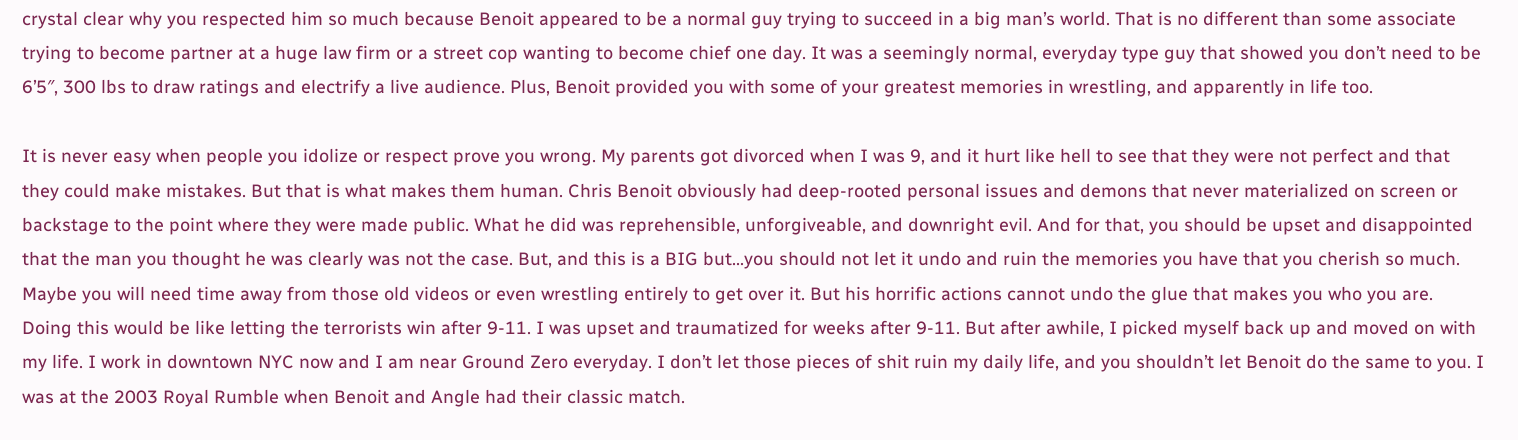crystal clear why you respected him so much because Benoit appeared to be a normal guy trying to succeed in a big man’s world. That is no different than some associate trying to become partner at a huge law firm or a street cop wanting to become chief one day. It was a seemingly normal, everyday type guy that showed you don’t need to be 6’5″, 300 lbs to draw ratings and electrify a live audience. Plus, Benoit provided you with some of your greatest memories in wrestling, and apparently in life too.

It is never easy when people you idolize or respect prove you wrong. My parents got divorced when I was 9, and it hurt like hell to see that they were not perfect and that they could make mistakes. But that is what makes them human. Chris Benoit obviously had deep-rooted personal issues and demons that never materialized on screen or backstage to the point where they were made public. What he did was reprehensible, unforgiveable, and downright evil. And for that, you should be upset and disappointed that the man you thought he was clearly was not the case. But, and this is a BIG but…you should not let it undo and ruin the memories you have that you cherish so much. Maybe you will need time away from those old videos or even wrestling entirely to get over it. But his horrific actions cannot undo the glue that makes you who you are. Doing this would be like letting the terrorists win after 9-11. I was upset and traumatized for weeks after 9-11. But after awhile, I picked myself back up and moved on with my life. I work in downtown NYC now and I am near Ground Zero everyday. I don’t let those pieces of shit ruin my daily life, and you shouldn’t let Benoit do the same to you. I was at the 2003 Royal Rumble when Benoit and Angle had their classic match.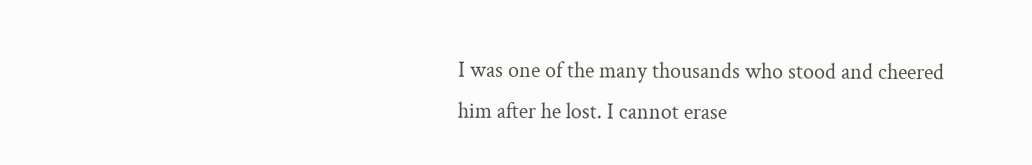I was one of the many thousands who stood and cheered him after he lost. I cannot erase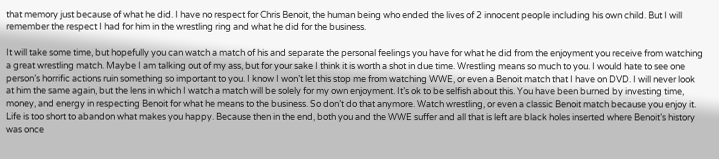that memory just because of what he did. I have no respect for Chris Benoit, the human being who ended the lives of 2 innocent people including his own child. But I will remember the respect I had for him in the wrestling ring and what he did for the business.

It will take some time, but hopefully you can watch a match of his and separate the personal feelings you have for what he did from the enjoyment you receive from watching a great wrestling match. Maybe I am talking out of my ass, but for your sake I think it is worth a shot in due time. Wrestling means so much to you. I would hate to see one person’s horrific actions ruin something so important to you. I know I won’t let this stop me from watching WWE, or even a Benoit match that I have on DVD. I will never look at him the same again, but the lens in which I watch a match will be solely for my own enjoyment. It’s ok to be selfish about this. You have been burned by investing time, money, and energy in respecting Benoit for what he means to the business. So don’t do that anymore. Watch wrestling, or even a classic Benoit match because you enjoy it. Life is too short to abandon what makes you happy. Because then in the end, both you and the WWE suffer and all that is left are black holes inserted where Benoit’s history was once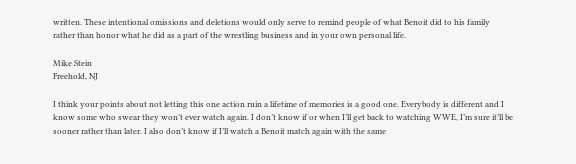written. These intentional omissions and deletions would only serve to remind people of what Benoit did to his family rather than honor what he did as a part of the wrestling business and in your own personal life.

Mike Stein
Freehold, NJ

I think your points about not letting this one action ruin a lifetime of memories is a good one. Everybody is different and I know some who swear they won’t ever watch again. I don’t know if or when I’ll get back to watching WWE, I’m sure it’ll be sooner rather than later. I also don’t know if I’ll watch a Benoit match again with the same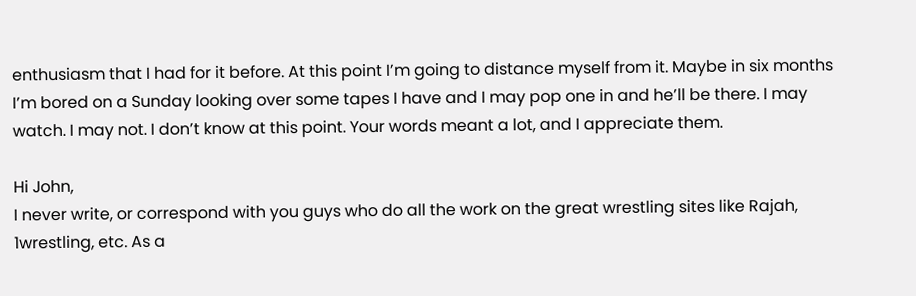enthusiasm that I had for it before. At this point I’m going to distance myself from it. Maybe in six months I’m bored on a Sunday looking over some tapes I have and I may pop one in and he’ll be there. I may watch. I may not. I don’t know at this point. Your words meant a lot, and I appreciate them.

Hi John,
I never write, or correspond with you guys who do all the work on the great wrestling sites like Rajah, 1wrestling, etc. As a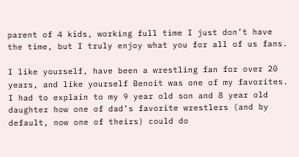parent of 4 kids, working full time I just don’t have the time, but I truly enjoy what you for all of us fans.

I like yourself, have been a wrestling fan for over 20 years, and like yourself Benoit was one of my favorites. I had to explain to my 9 year old son and 8 year old daughter how one of dad’s favorite wrestlers (and by default, now one of theirs) could do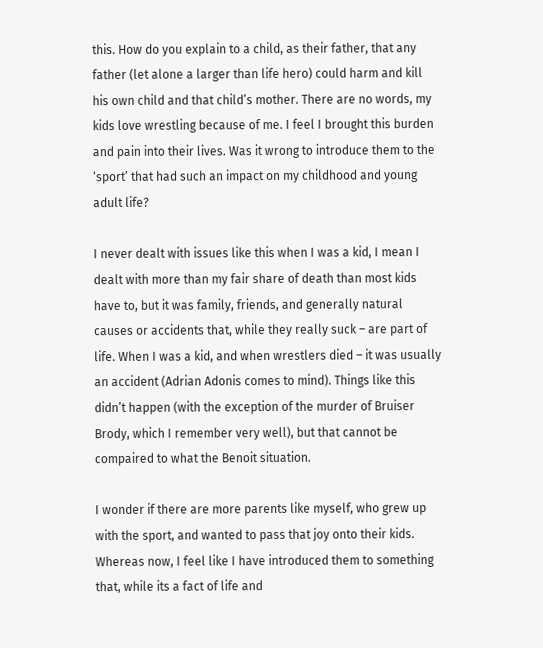this. How do you explain to a child, as their father, that any father (let alone a larger than life hero) could harm and kill his own child and that child’s mother. There are no words, my kids love wrestling because of me. I feel I brought this burden and pain into their lives. Was it wrong to introduce them to the ‘sport’ that had such an impact on my childhood and young adult life?

I never dealt with issues like this when I was a kid, I mean I dealt with more than my fair share of death than most kids have to, but it was family, friends, and generally natural causes or accidents that, while they really suck – are part of life. When I was a kid, and when wrestlers died – it was usually an accident (Adrian Adonis comes to mind). Things like this didn’t happen (with the exception of the murder of Bruiser Brody, which I remember very well), but that cannot be compaired to what the Benoit situation.

I wonder if there are more parents like myself, who grew up with the sport, and wanted to pass that joy onto their kids. Whereas now, I feel like I have introduced them to something that, while its a fact of life and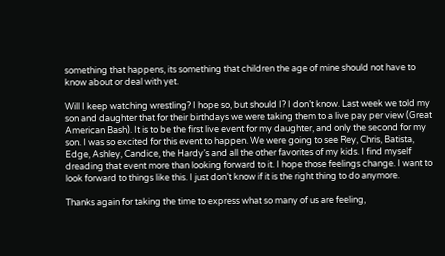something that happens, its something that children the age of mine should not have to know about or deal with yet.

Will I keep watching wrestling? I hope so, but should I? I don’t know. Last week we told my son and daughter that for their birthdays we were taking them to a live pay per view (Great American Bash). It is to be the first live event for my daughter, and only the second for my son. I was so excited for this event to happen. We were going to see Rey, Chris, Batista, Edge, Ashley, Candice, the Hardy’s and all the other favorites of my kids. I find myself dreading that event more than looking forward to it. I hope those feelings change. I want to look forward to things like this. I just don’t know if it is the right thing to do anymore.

Thanks again for taking the time to express what so many of us are feeling,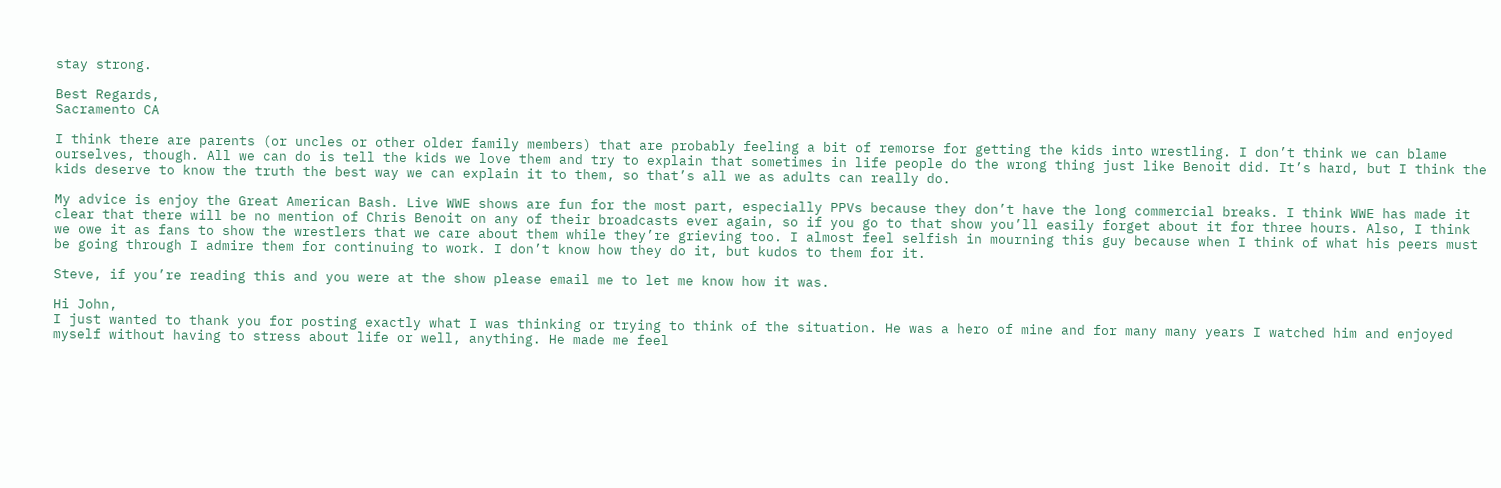stay strong.

Best Regards,
Sacramento CA

I think there are parents (or uncles or other older family members) that are probably feeling a bit of remorse for getting the kids into wrestling. I don’t think we can blame ourselves, though. All we can do is tell the kids we love them and try to explain that sometimes in life people do the wrong thing just like Benoit did. It’s hard, but I think the kids deserve to know the truth the best way we can explain it to them, so that’s all we as adults can really do.

My advice is enjoy the Great American Bash. Live WWE shows are fun for the most part, especially PPVs because they don’t have the long commercial breaks. I think WWE has made it clear that there will be no mention of Chris Benoit on any of their broadcasts ever again, so if you go to that show you’ll easily forget about it for three hours. Also, I think we owe it as fans to show the wrestlers that we care about them while they’re grieving too. I almost feel selfish in mourning this guy because when I think of what his peers must be going through I admire them for continuing to work. I don’t know how they do it, but kudos to them for it.

Steve, if you’re reading this and you were at the show please email me to let me know how it was.

Hi John,
I just wanted to thank you for posting exactly what I was thinking or trying to think of the situation. He was a hero of mine and for many many years I watched him and enjoyed myself without having to stress about life or well, anything. He made me feel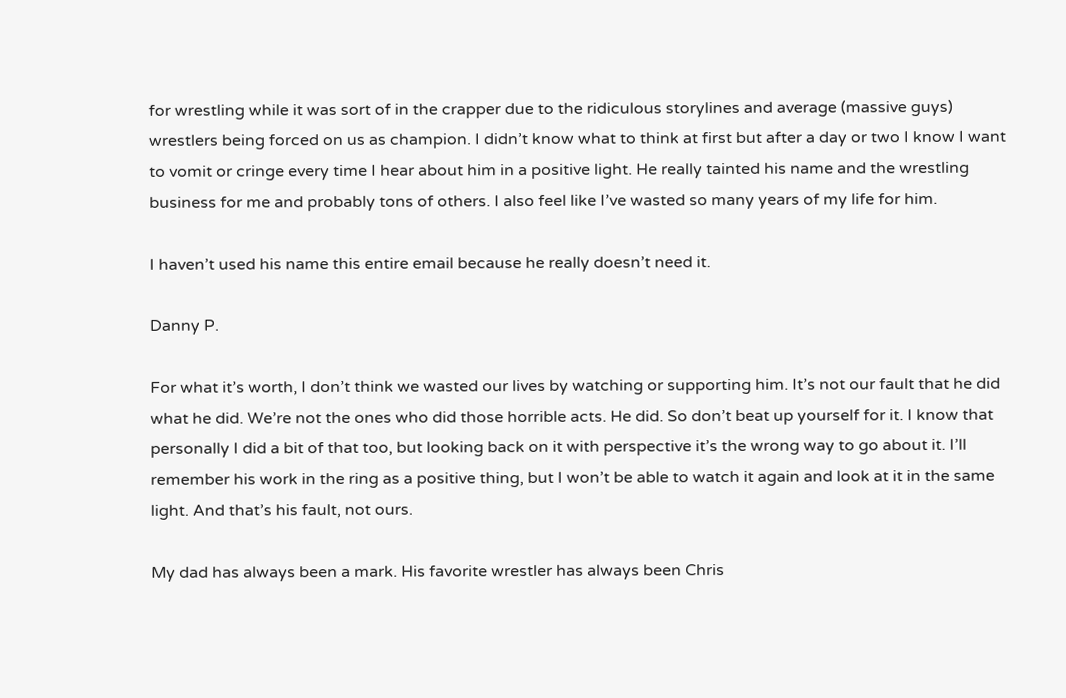for wrestling while it was sort of in the crapper due to the ridiculous storylines and average (massive guys) wrestlers being forced on us as champion. I didn’t know what to think at first but after a day or two I know I want to vomit or cringe every time I hear about him in a positive light. He really tainted his name and the wrestling business for me and probably tons of others. I also feel like I’ve wasted so many years of my life for him.

I haven’t used his name this entire email because he really doesn’t need it.

Danny P.

For what it’s worth, I don’t think we wasted our lives by watching or supporting him. It’s not our fault that he did what he did. We’re not the ones who did those horrible acts. He did. So don’t beat up yourself for it. I know that personally I did a bit of that too, but looking back on it with perspective it’s the wrong way to go about it. I’ll remember his work in the ring as a positive thing, but I won’t be able to watch it again and look at it in the same light. And that’s his fault, not ours.

My dad has always been a mark. His favorite wrestler has always been Chris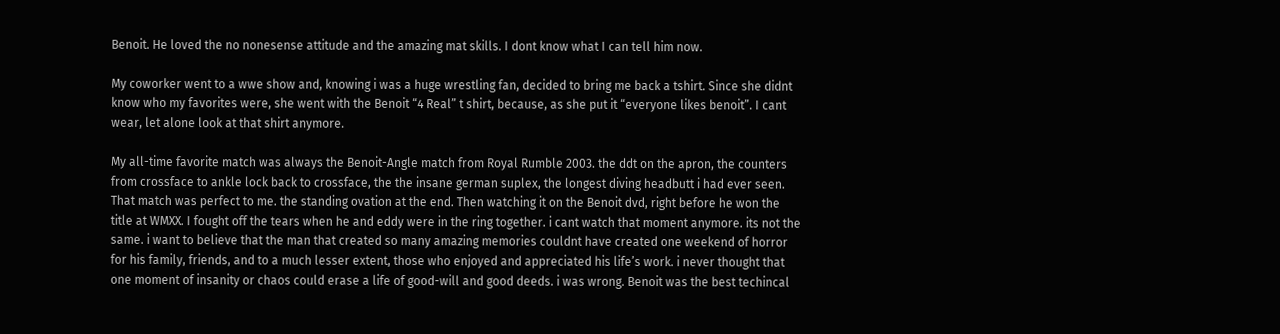Benoit. He loved the no nonesense attitude and the amazing mat skills. I dont know what I can tell him now.

My coworker went to a wwe show and, knowing i was a huge wrestling fan, decided to bring me back a tshirt. Since she didnt know who my favorites were, she went with the Benoit “4 Real” t shirt, because, as she put it “everyone likes benoit”. I cant wear, let alone look at that shirt anymore.

My all-time favorite match was always the Benoit-Angle match from Royal Rumble 2003. the ddt on the apron, the counters from crossface to ankle lock back to crossface, the the insane german suplex, the longest diving headbutt i had ever seen. That match was perfect to me. the standing ovation at the end. Then watching it on the Benoit dvd, right before he won the title at WMXX. I fought off the tears when he and eddy were in the ring together. i cant watch that moment anymore. its not the same. i want to believe that the man that created so many amazing memories couldnt have created one weekend of horror for his family, friends, and to a much lesser extent, those who enjoyed and appreciated his life’s work. i never thought that one moment of insanity or chaos could erase a life of good-will and good deeds. i was wrong. Benoit was the best techincal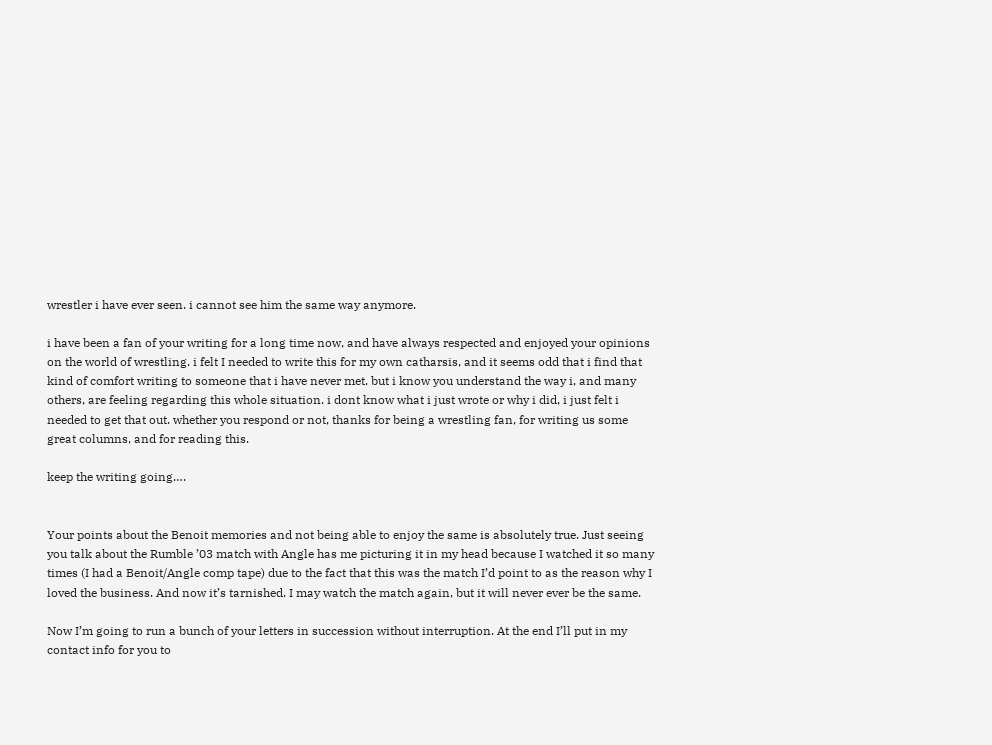wrestler i have ever seen. i cannot see him the same way anymore.

i have been a fan of your writing for a long time now, and have always respected and enjoyed your opinions on the world of wrestling. i felt I needed to write this for my own catharsis, and it seems odd that i find that kind of comfort writing to someone that i have never met. but i know you understand the way i, and many others, are feeling regarding this whole situation. i dont know what i just wrote or why i did, i just felt i needed to get that out. whether you respond or not, thanks for being a wrestling fan, for writing us some great columns, and for reading this.

keep the writing going….


Your points about the Benoit memories and not being able to enjoy the same is absolutely true. Just seeing you talk about the Rumble ’03 match with Angle has me picturing it in my head because I watched it so many times (I had a Benoit/Angle comp tape) due to the fact that this was the match I’d point to as the reason why I loved the business. And now it’s tarnished. I may watch the match again, but it will never ever be the same.

Now I’m going to run a bunch of your letters in succession without interruption. At the end I’ll put in my contact info for you to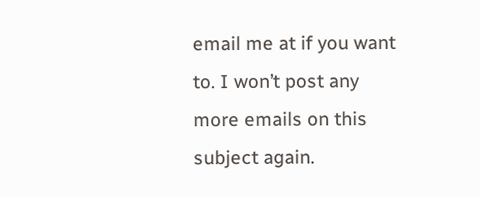email me at if you want to. I won’t post any more emails on this subject again.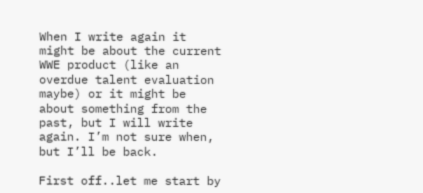When I write again it might be about the current WWE product (like an overdue talent evaluation maybe) or it might be about something from the past, but I will write again. I’m not sure when, but I’ll be back.

First off..let me start by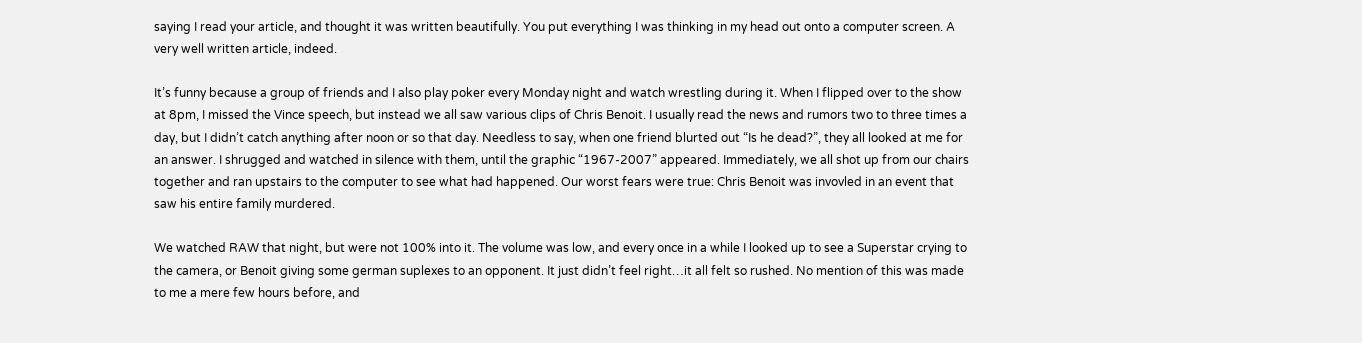saying I read your article, and thought it was written beautifully. You put everything I was thinking in my head out onto a computer screen. A very well written article, indeed.

It’s funny because a group of friends and I also play poker every Monday night and watch wrestling during it. When I flipped over to the show at 8pm, I missed the Vince speech, but instead we all saw various clips of Chris Benoit. I usually read the news and rumors two to three times a day, but I didn’t catch anything after noon or so that day. Needless to say, when one friend blurted out “Is he dead?”, they all looked at me for an answer. I shrugged and watched in silence with them, until the graphic “1967-2007” appeared. Immediately, we all shot up from our chairs together and ran upstairs to the computer to see what had happened. Our worst fears were true: Chris Benoit was invovled in an event that saw his entire family murdered.

We watched RAW that night, but were not 100% into it. The volume was low, and every once in a while I looked up to see a Superstar crying to the camera, or Benoit giving some german suplexes to an opponent. It just didn’t feel right…it all felt so rushed. No mention of this was made to me a mere few hours before, and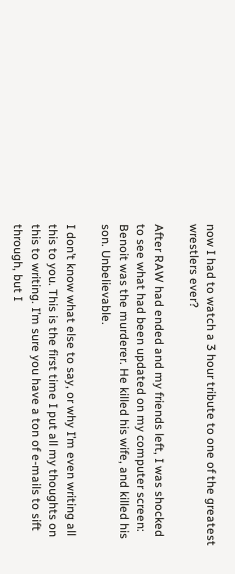now I had to watch a 3 hour tribute to one of the greatest wrestlers ever?

After RAW had ended and my friends left, I was shocked to see what had been updated on my computer screen: Benoit was the murderer. He killed his wife, and killed his son. Unbelievable.

I don’t know what else to say, or why I’m even writing all this to you. This is the first time I put all my thoughts on this to writing. I’m sure you have a ton of e-mails to sift through, but I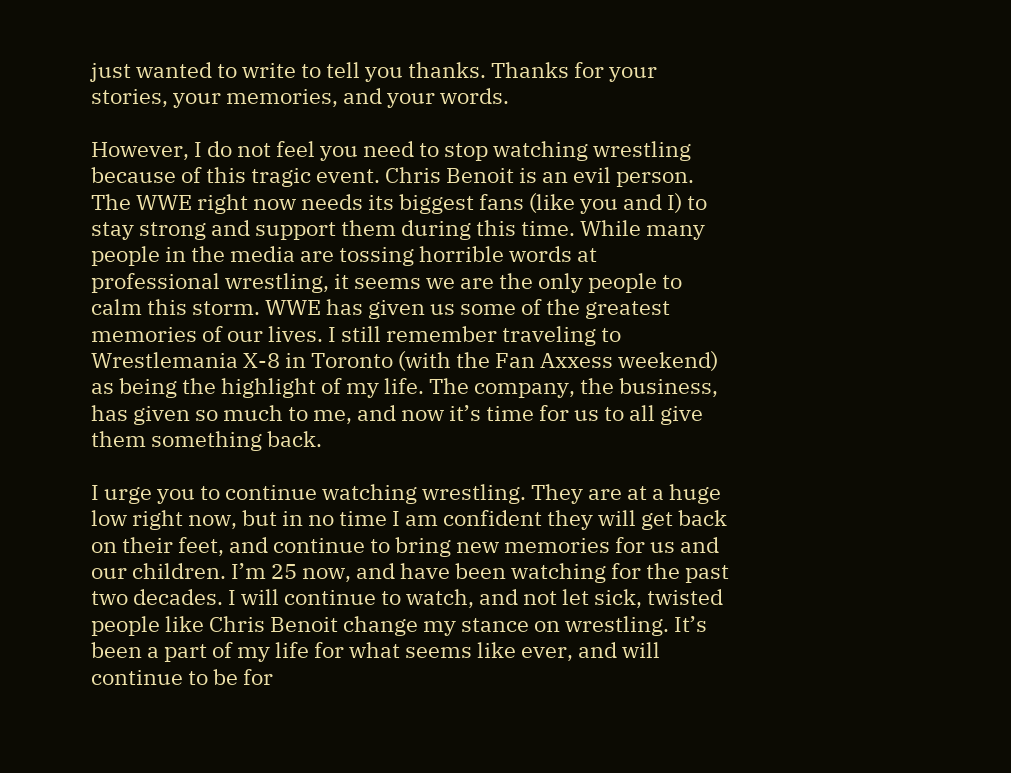just wanted to write to tell you thanks. Thanks for your stories, your memories, and your words.

However, I do not feel you need to stop watching wrestling because of this tragic event. Chris Benoit is an evil person. The WWE right now needs its biggest fans (like you and I) to stay strong and support them during this time. While many people in the media are tossing horrible words at professional wrestling, it seems we are the only people to calm this storm. WWE has given us some of the greatest memories of our lives. I still remember traveling to Wrestlemania X-8 in Toronto (with the Fan Axxess weekend) as being the highlight of my life. The company, the business, has given so much to me, and now it’s time for us to all give them something back.

I urge you to continue watching wrestling. They are at a huge low right now, but in no time I am confident they will get back on their feet, and continue to bring new memories for us and our children. I’m 25 now, and have been watching for the past two decades. I will continue to watch, and not let sick, twisted people like Chris Benoit change my stance on wrestling. It’s been a part of my life for what seems like ever, and will continue to be for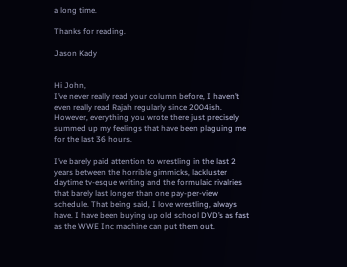a long time.

Thanks for reading.

Jason Kady


Hi John,
I’ve never really read your column before, I haven’t even really read Rajah regularly since 2004ish. However, everything you wrote there just precisely summed up my feelings that have been plaguing me for the last 36 hours.

I’ve barely paid attention to wrestling in the last 2 years between the horrible gimmicks, lackluster daytime tv-esque writing and the formulaic rivalries that barely last longer than one pay-per-view schedule. That being said, I love wrestling, always have. I have been buying up old school DVD’s as fast as the WWE Inc machine can put them out.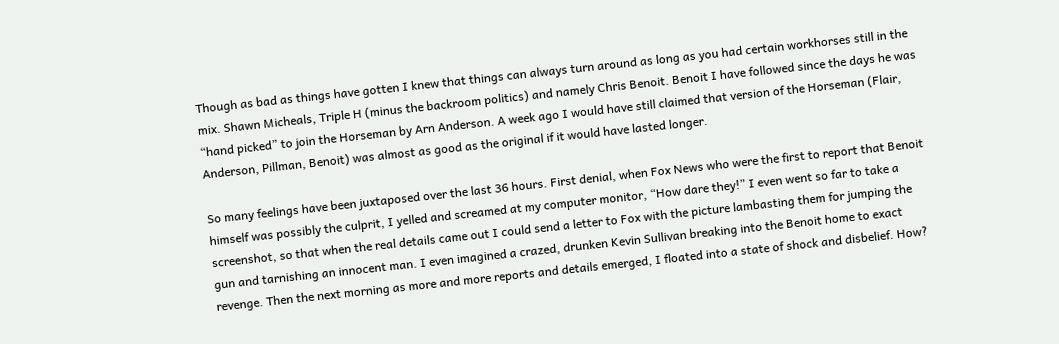Though as bad as things have gotten I knew that things can always turn around as long as you had certain workhorses still in the mix. Shawn Micheals, Triple H (minus the backroom politics) and namely Chris Benoit. Benoit I have followed since the days he was “hand picked” to join the Horseman by Arn Anderson. A week ago I would have still claimed that version of the Horseman (Flair, Anderson, Pillman, Benoit) was almost as good as the original if it would have lasted longer.

So many feelings have been juxtaposed over the last 36 hours. First denial, when Fox News who were the first to report that Benoit himself was possibly the culprit, I yelled and screamed at my computer monitor, “How dare they!” I even went so far to take a screenshot, so that when the real details came out I could send a letter to Fox with the picture lambasting them for jumping the gun and tarnishing an innocent man. I even imagined a crazed, drunken Kevin Sullivan breaking into the Benoit home to exact revenge. Then the next morning as more and more reports and details emerged, I floated into a state of shock and disbelief. How?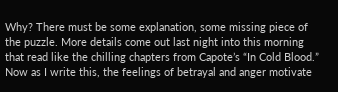Why? There must be some explanation, some missing piece of the puzzle. More details come out last night into this morning that read like the chilling chapters from Capote’s “In Cold Blood.” Now as I write this, the feelings of betrayal and anger motivate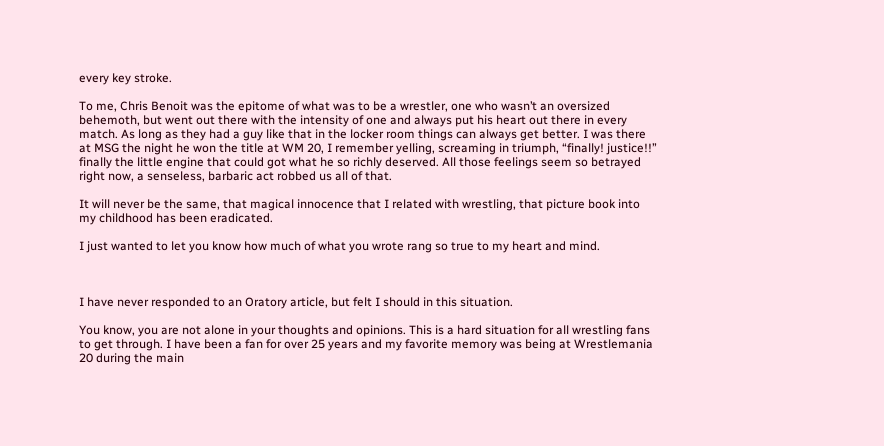every key stroke.

To me, Chris Benoit was the epitome of what was to be a wrestler, one who wasn’t an oversized behemoth, but went out there with the intensity of one and always put his heart out there in every match. As long as they had a guy like that in the locker room things can always get better. I was there at MSG the night he won the title at WM 20, I remember yelling, screaming in triumph, “finally! justice!!” finally the little engine that could got what he so richly deserved. All those feelings seem so betrayed right now, a senseless, barbaric act robbed us all of that.

It will never be the same, that magical innocence that I related with wrestling, that picture book into my childhood has been eradicated.

I just wanted to let you know how much of what you wrote rang so true to my heart and mind.



I have never responded to an Oratory article, but felt I should in this situation.

You know, you are not alone in your thoughts and opinions. This is a hard situation for all wrestling fans to get through. I have been a fan for over 25 years and my favorite memory was being at Wrestlemania 20 during the main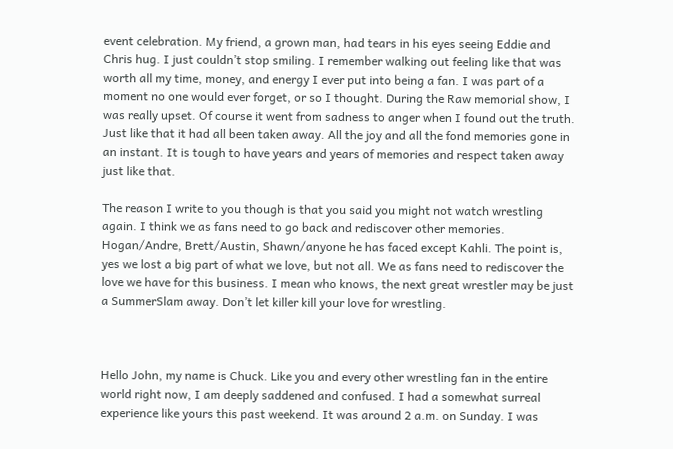event celebration. My friend, a grown man, had tears in his eyes seeing Eddie and Chris hug. I just couldn’t stop smiling. I remember walking out feeling like that was worth all my time, money, and energy I ever put into being a fan. I was part of a moment no one would ever forget, or so I thought. During the Raw memorial show, I was really upset. Of course it went from sadness to anger when I found out the truth. Just like that it had all been taken away. All the joy and all the fond memories gone in an instant. It is tough to have years and years of memories and respect taken away just like that.

The reason I write to you though is that you said you might not watch wrestling again. I think we as fans need to go back and rediscover other memories. Hogan/Andre, Brett/Austin, Shawn/anyone he has faced except Kahli. The point is, yes we lost a big part of what we love, but not all. We as fans need to rediscover the love we have for this business. I mean who knows, the next great wrestler may be just a SummerSlam away. Don’t let killer kill your love for wrestling.



Hello John, my name is Chuck. Like you and every other wrestling fan in the entire world right now, I am deeply saddened and confused. I had a somewhat surreal experience like yours this past weekend. It was around 2 a.m. on Sunday. I was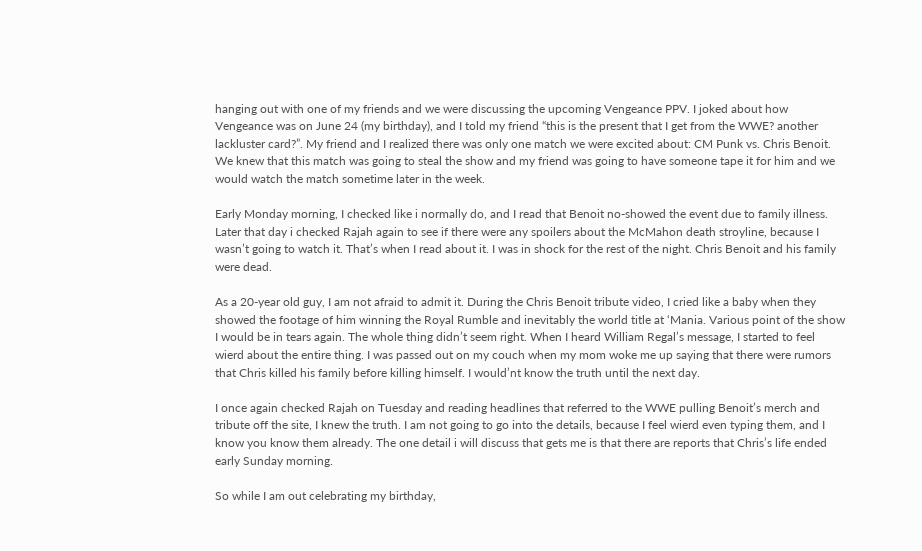hanging out with one of my friends and we were discussing the upcoming Vengeance PPV. I joked about how Vengeance was on June 24 (my birthday), and I told my friend “this is the present that I get from the WWE? another lackluster card?”. My friend and I realized there was only one match we were excited about: CM Punk vs. Chris Benoit. We knew that this match was going to steal the show and my friend was going to have someone tape it for him and we would watch the match sometime later in the week.

Early Monday morning, I checked like i normally do, and I read that Benoit no-showed the event due to family illness. Later that day i checked Rajah again to see if there were any spoilers about the McMahon death stroyline, because I wasn’t going to watch it. That’s when I read about it. I was in shock for the rest of the night. Chris Benoit and his family were dead.

As a 20-year old guy, I am not afraid to admit it. During the Chris Benoit tribute video, I cried like a baby when they showed the footage of him winning the Royal Rumble and inevitably the world title at ‘Mania. Various point of the show I would be in tears again. The whole thing didn’t seem right. When I heard William Regal’s message, I started to feel wierd about the entire thing. I was passed out on my couch when my mom woke me up saying that there were rumors that Chris killed his family before killing himself. I would’nt know the truth until the next day.

I once again checked Rajah on Tuesday and reading headlines that referred to the WWE pulling Benoit’s merch and tribute off the site, I knew the truth. I am not going to go into the details, because I feel wierd even typing them, and I know you know them already. The one detail i will discuss that gets me is that there are reports that Chris’s life ended early Sunday morning.

So while I am out celebrating my birthday,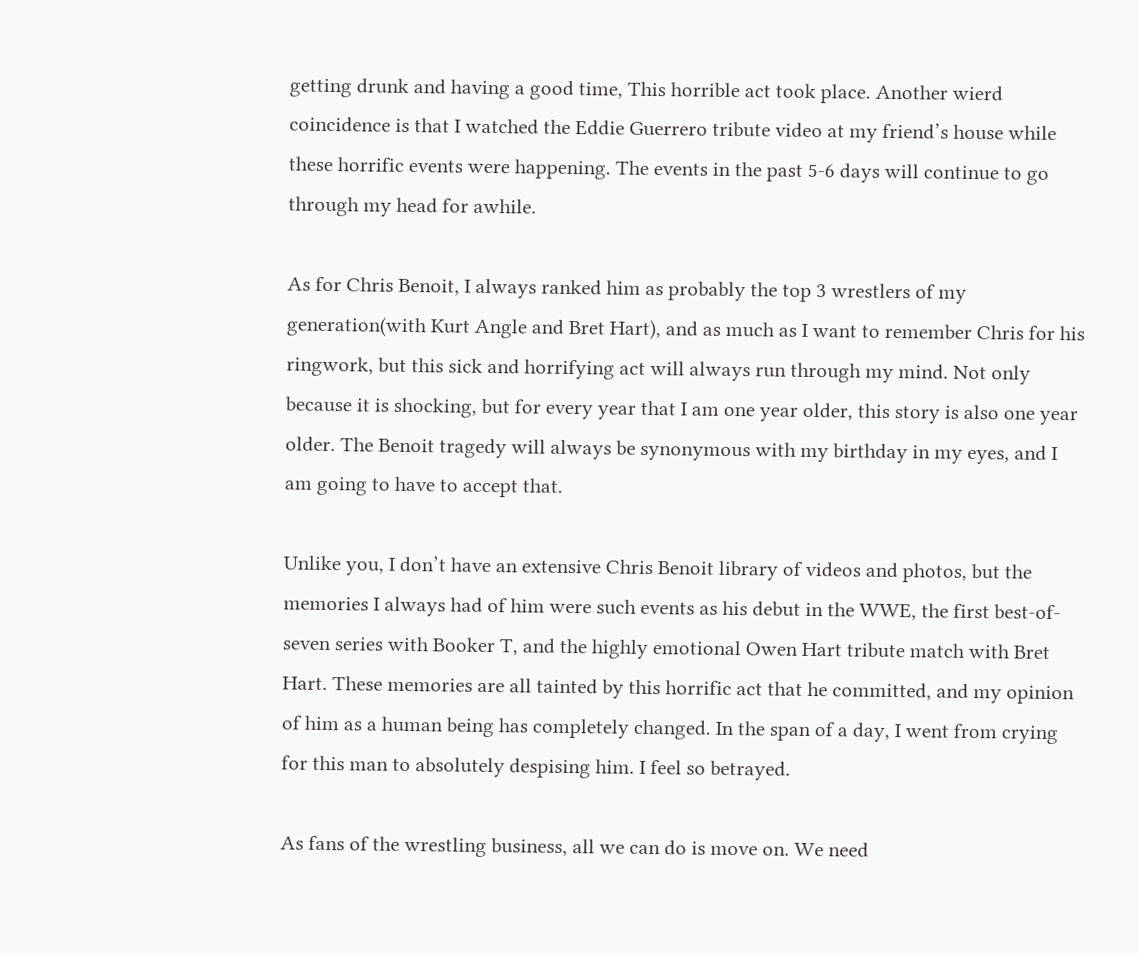getting drunk and having a good time, This horrible act took place. Another wierd coincidence is that I watched the Eddie Guerrero tribute video at my friend’s house while these horrific events were happening. The events in the past 5-6 days will continue to go through my head for awhile.

As for Chris Benoit, I always ranked him as probably the top 3 wrestlers of my generation(with Kurt Angle and Bret Hart), and as much as I want to remember Chris for his ringwork, but this sick and horrifying act will always run through my mind. Not only because it is shocking, but for every year that I am one year older, this story is also one year older. The Benoit tragedy will always be synonymous with my birthday in my eyes, and I am going to have to accept that.

Unlike you, I don’t have an extensive Chris Benoit library of videos and photos, but the memories I always had of him were such events as his debut in the WWE, the first best-of-seven series with Booker T, and the highly emotional Owen Hart tribute match with Bret Hart. These memories are all tainted by this horrific act that he committed, and my opinion of him as a human being has completely changed. In the span of a day, I went from crying for this man to absolutely despising him. I feel so betrayed.

As fans of the wrestling business, all we can do is move on. We need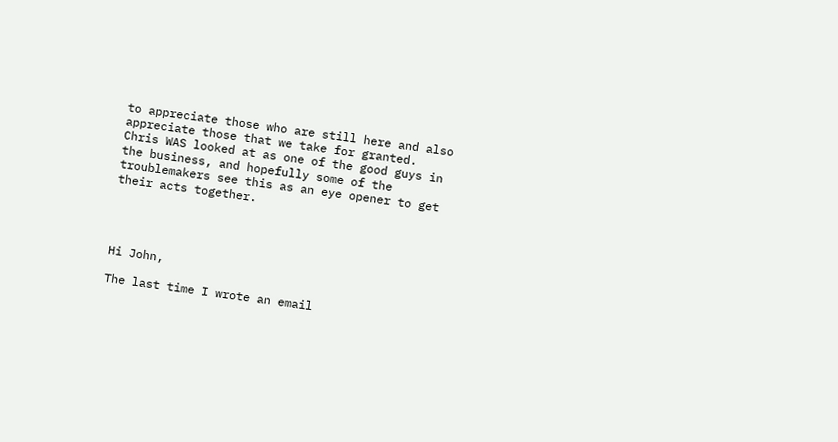to appreciate those who are still here and also appreciate those that we take for granted. Chris WAS looked at as one of the good guys in the business, and hopefully some of the troublemakers see this as an eye opener to get their acts together.




Hi John,

The last time I wrote an email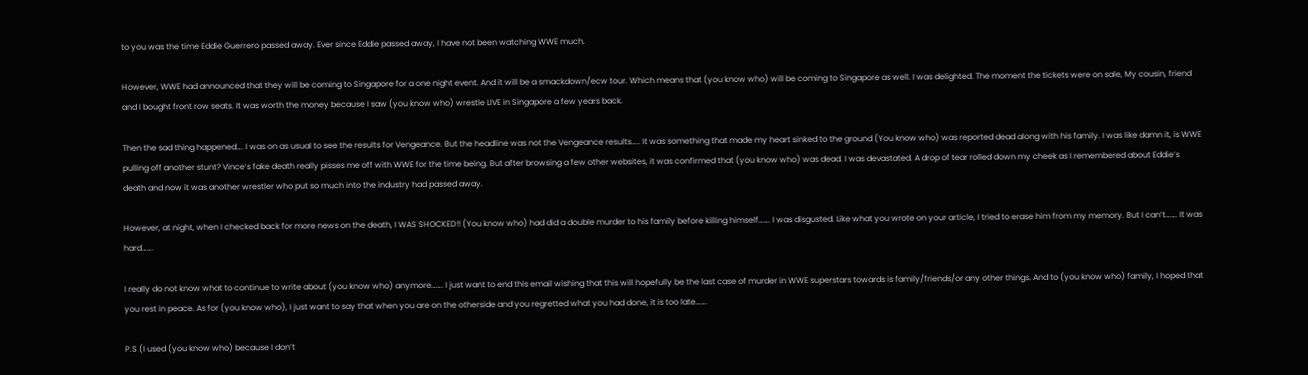to you was the time Eddie Guerrero passed away. Ever since Eddie passed away, I have not been watching WWE much.

However, WWE had announced that they will be coming to Singapore for a one night event. And it will be a smackdown/ecw tour. Which means that (you know who) will be coming to Singapore as well. I was delighted. The moment the tickets were on sale, My cousin, friend and I bought front row seats. It was worth the money because I saw (you know who) wrestle LIVE in Singapore a few years back.

Then the sad thing happened…. I was on as usual to see the results for Vengeance. But the headline was not the Vengeance results….. It was something that made my heart sinked to the ground (You know who) was reported dead along with his family. I was like damn it, is WWE pulling off another stunt? Vince’s fake death really pisses me off with WWE for the time being. But after browsing a few other websites, it was confirmed that (you know who) was dead. I was devastated. A drop of tear rolled down my cheek as I remembered about Eddie’s death and now it was another wrestler who put so much into the industry had passed away.

However, at night, when I checked back for more news on the death, I WAS SHOCKED!! (You know who) had did a double murder to his family before killing himself……. I was disgusted. Like what you wrote on your article, I tried to erase him from my memory. But I can’t……. It was hard…….

I really do not know what to continue to write about (you know who) anymore……. I just want to end this email wishing that this will hopefully be the last case of murder in WWE superstars towards is family/friends/or any other things. And to (you know who) family, I hoped that you rest in peace. As for (you know who), I just want to say that when you are on the otherside and you regretted what you had done, it is too late…….

P.S (I used (you know who) because I don’t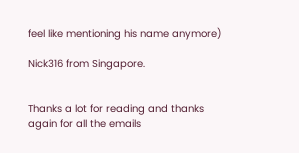feel like mentioning his name anymore)

Nick316 from Singapore.


Thanks a lot for reading and thanks again for all the emails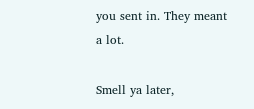you sent in. They meant a lot.

Smell ya later,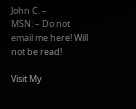John C. –
MSN: – Do not email me here! Will not be read!

Visit My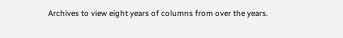Archives to view eight years of columns from over the years.